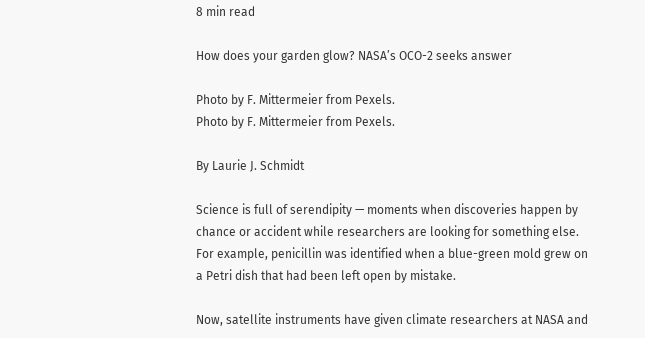8 min read

How does your garden glow? NASA’s OCO-2 seeks answer

Photo by F. Mittermeier from Pexels.
Photo by F. Mittermeier from Pexels.

By Laurie J. Schmidt

Science is full of serendipity — moments when discoveries happen by chance or accident while researchers are looking for something else. For example, penicillin was identified when a blue-green mold grew on a Petri dish that had been left open by mistake.

Now, satellite instruments have given climate researchers at NASA and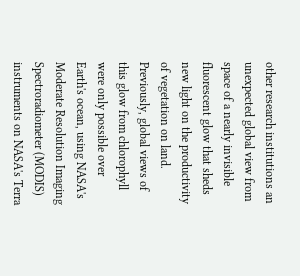other research institutions an unexpected global view from space of a nearly invisible fluorescent glow that sheds new light on the productivity of vegetation on land. Previously, global views of this glow from chlorophyll were only possible over Earth's ocean, using NASA's Moderate Resolution Imaging Spectroradiometer (MODIS) instruments on NASA's Terra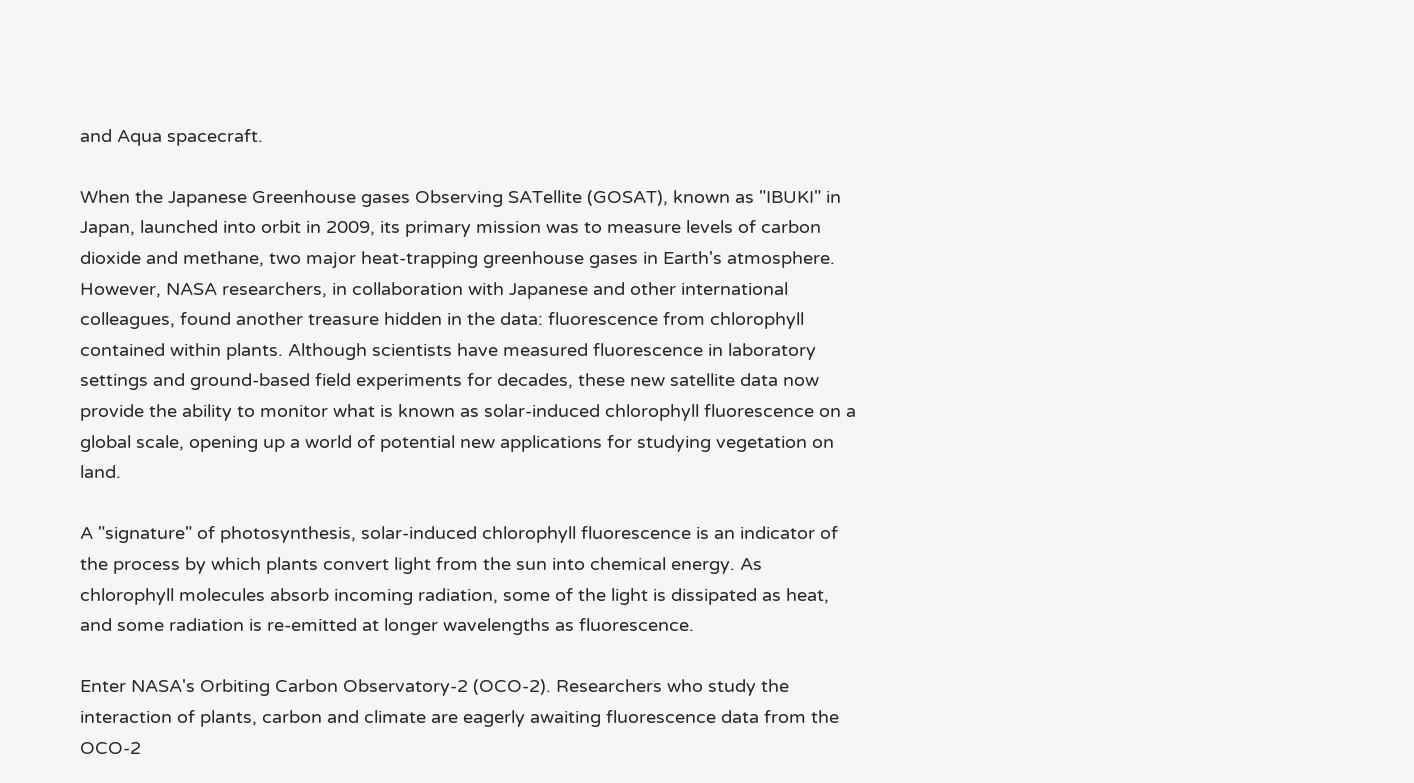and Aqua spacecraft.

When the Japanese Greenhouse gases Observing SATellite (GOSAT), known as "IBUKI" in Japan, launched into orbit in 2009, its primary mission was to measure levels of carbon dioxide and methane, two major heat-trapping greenhouse gases in Earth's atmosphere. However, NASA researchers, in collaboration with Japanese and other international colleagues, found another treasure hidden in the data: fluorescence from chlorophyll contained within plants. Although scientists have measured fluorescence in laboratory settings and ground-based field experiments for decades, these new satellite data now provide the ability to monitor what is known as solar-induced chlorophyll fluorescence on a global scale, opening up a world of potential new applications for studying vegetation on land.

A "signature" of photosynthesis, solar-induced chlorophyll fluorescence is an indicator of the process by which plants convert light from the sun into chemical energy. As chlorophyll molecules absorb incoming radiation, some of the light is dissipated as heat, and some radiation is re-emitted at longer wavelengths as fluorescence.

Enter NASA's Orbiting Carbon Observatory-2 (OCO-2). Researchers who study the interaction of plants, carbon and climate are eagerly awaiting fluorescence data from the OCO-2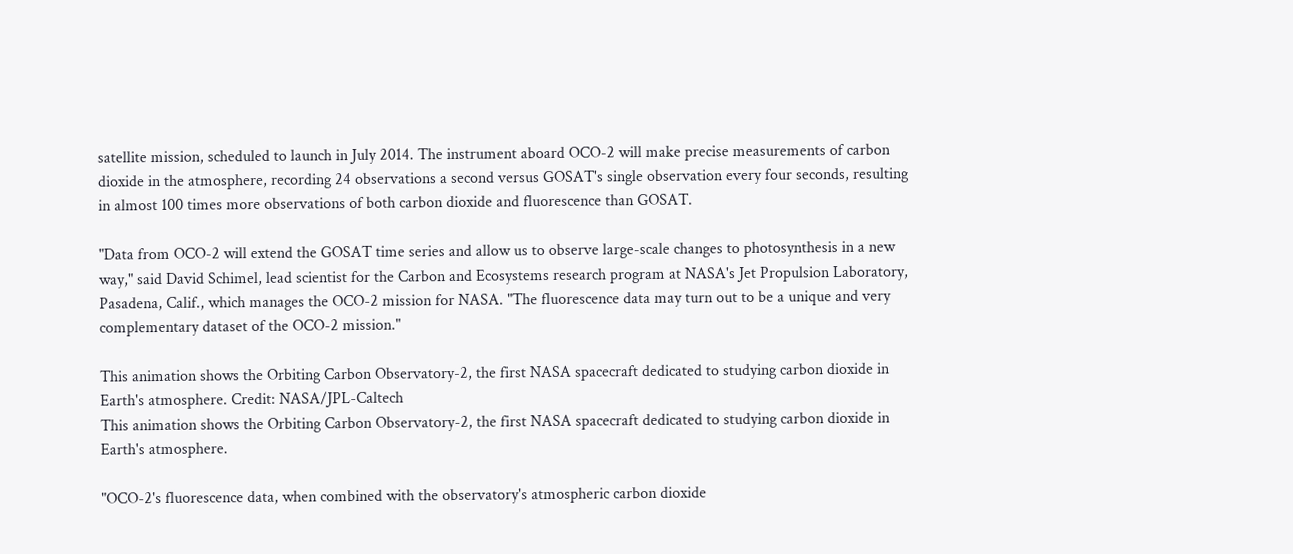satellite mission, scheduled to launch in July 2014. The instrument aboard OCO-2 will make precise measurements of carbon dioxide in the atmosphere, recording 24 observations a second versus GOSAT's single observation every four seconds, resulting in almost 100 times more observations of both carbon dioxide and fluorescence than GOSAT.

"Data from OCO-2 will extend the GOSAT time series and allow us to observe large-scale changes to photosynthesis in a new way," said David Schimel, lead scientist for the Carbon and Ecosystems research program at NASA's Jet Propulsion Laboratory, Pasadena, Calif., which manages the OCO-2 mission for NASA. "The fluorescence data may turn out to be a unique and very complementary dataset of the OCO-2 mission."

This animation shows the Orbiting Carbon Observatory-2, the first NASA spacecraft dedicated to studying carbon dioxide in Earth's atmosphere. Credit: NASA/JPL-Caltech
This animation shows the Orbiting Carbon Observatory-2, the first NASA spacecraft dedicated to studying carbon dioxide in Earth's atmosphere.

"OCO-2's fluorescence data, when combined with the observatory's atmospheric carbon dioxide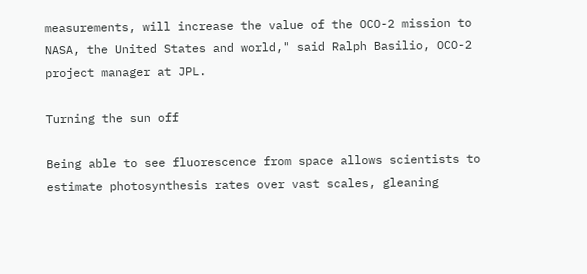measurements, will increase the value of the OCO-2 mission to NASA, the United States and world," said Ralph Basilio, OCO-2 project manager at JPL.

Turning the sun off

Being able to see fluorescence from space allows scientists to estimate photosynthesis rates over vast scales, gleaning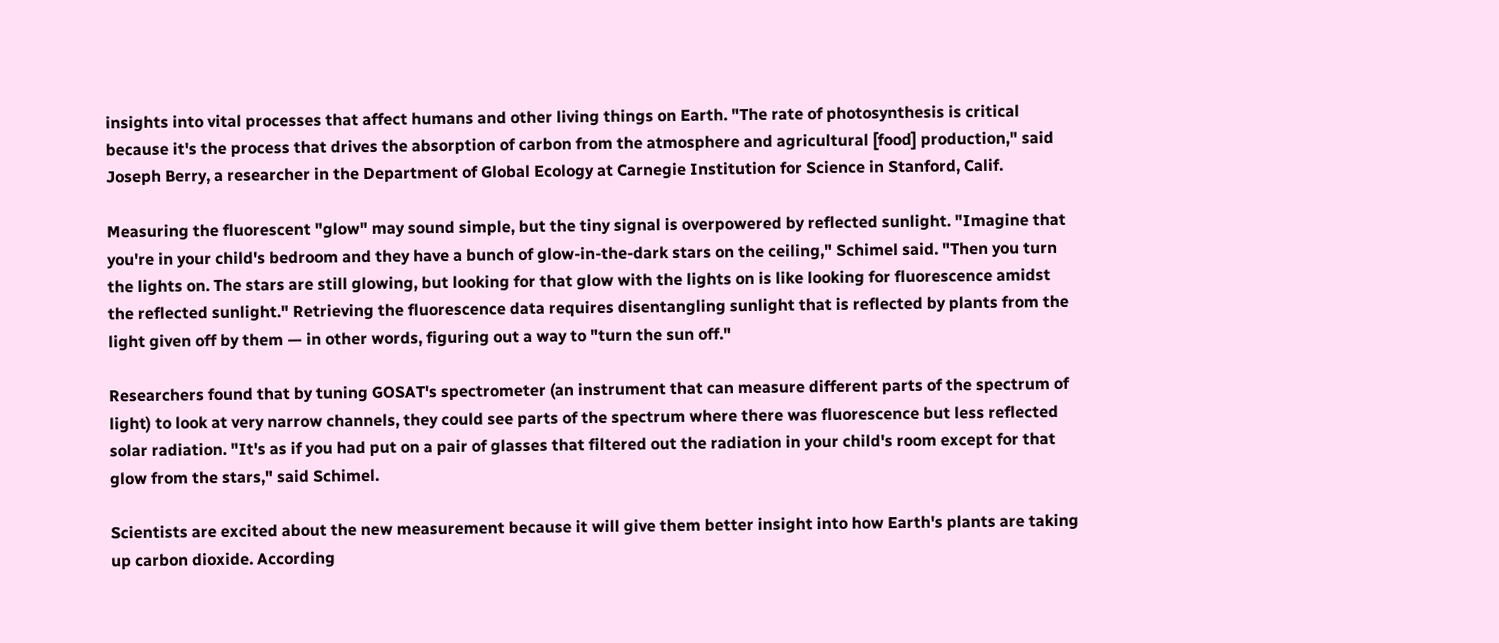insights into vital processes that affect humans and other living things on Earth. "The rate of photosynthesis is critical because it's the process that drives the absorption of carbon from the atmosphere and agricultural [food] production," said Joseph Berry, a researcher in the Department of Global Ecology at Carnegie Institution for Science in Stanford, Calif.

Measuring the fluorescent "glow" may sound simple, but the tiny signal is overpowered by reflected sunlight. "Imagine that you're in your child's bedroom and they have a bunch of glow-in-the-dark stars on the ceiling," Schimel said. "Then you turn the lights on. The stars are still glowing, but looking for that glow with the lights on is like looking for fluorescence amidst the reflected sunlight." Retrieving the fluorescence data requires disentangling sunlight that is reflected by plants from the light given off by them — in other words, figuring out a way to "turn the sun off."

Researchers found that by tuning GOSAT's spectrometer (an instrument that can measure different parts of the spectrum of light) to look at very narrow channels, they could see parts of the spectrum where there was fluorescence but less reflected solar radiation. "It's as if you had put on a pair of glasses that filtered out the radiation in your child's room except for that glow from the stars," said Schimel.

Scientists are excited about the new measurement because it will give them better insight into how Earth's plants are taking up carbon dioxide. According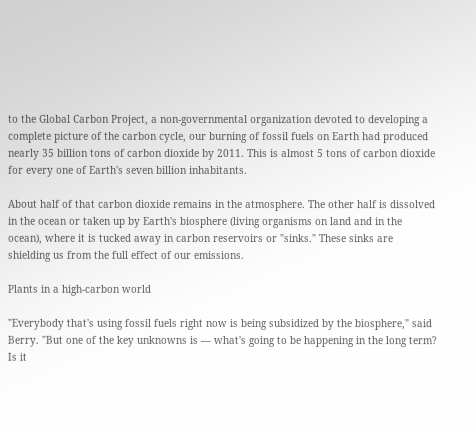to the Global Carbon Project, a non-governmental organization devoted to developing a complete picture of the carbon cycle, our burning of fossil fuels on Earth had produced nearly 35 billion tons of carbon dioxide by 2011. This is almost 5 tons of carbon dioxide for every one of Earth's seven billion inhabitants.

About half of that carbon dioxide remains in the atmosphere. The other half is dissolved in the ocean or taken up by Earth's biosphere (living organisms on land and in the ocean), where it is tucked away in carbon reservoirs or "sinks." These sinks are shielding us from the full effect of our emissions.

Plants in a high-carbon world

"Everybody that's using fossil fuels right now is being subsidized by the biosphere," said Berry. "But one of the key unknowns is — what's going to be happening in the long term? Is it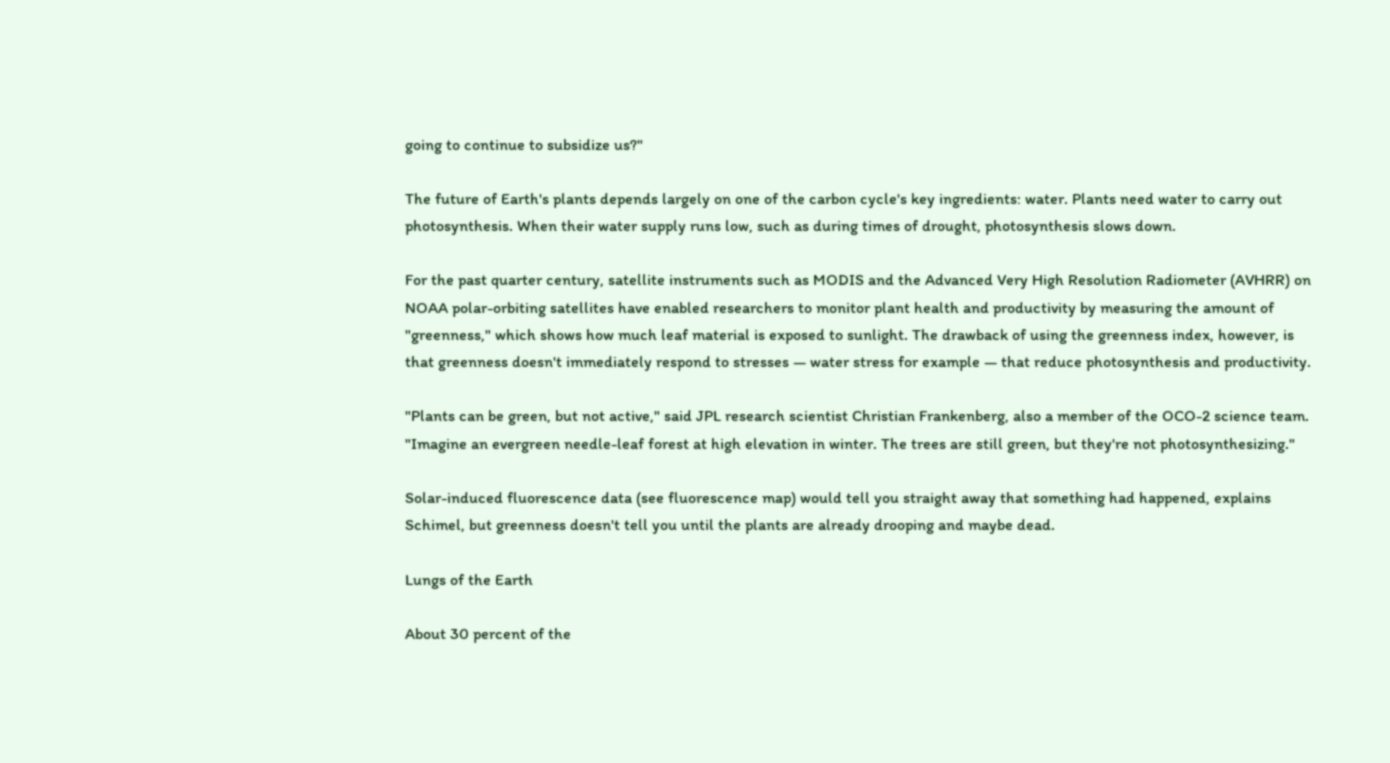going to continue to subsidize us?"

The future of Earth's plants depends largely on one of the carbon cycle's key ingredients: water. Plants need water to carry out photosynthesis. When their water supply runs low, such as during times of drought, photosynthesis slows down.

For the past quarter century, satellite instruments such as MODIS and the Advanced Very High Resolution Radiometer (AVHRR) on NOAA polar-orbiting satellites have enabled researchers to monitor plant health and productivity by measuring the amount of "greenness," which shows how much leaf material is exposed to sunlight. The drawback of using the greenness index, however, is that greenness doesn't immediately respond to stresses — water stress for example — that reduce photosynthesis and productivity.

"Plants can be green, but not active," said JPL research scientist Christian Frankenberg, also a member of the OCO-2 science team. "Imagine an evergreen needle-leaf forest at high elevation in winter. The trees are still green, but they're not photosynthesizing."

Solar-induced fluorescence data (see fluorescence map) would tell you straight away that something had happened, explains Schimel, but greenness doesn't tell you until the plants are already drooping and maybe dead.

Lungs of the Earth

About 30 percent of the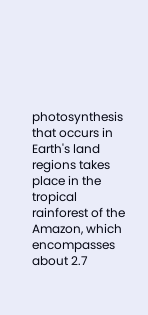photosynthesis that occurs in Earth's land regions takes place in the tropical rainforest of the Amazon, which encompasses about 2.7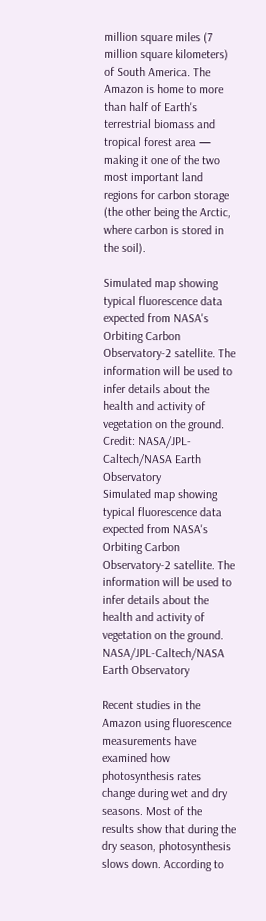million square miles (7 million square kilometers) of South America. The Amazon is home to more than half of Earth's terrestrial biomass and tropical forest area — making it one of the two most important land regions for carbon storage (the other being the Arctic, where carbon is stored in the soil).

Simulated map showing typical fluorescence data expected from NASA's Orbiting Carbon Observatory-2 satellite. The information will be used to infer details about the health and activity of vegetation on the ground. Credit: NASA/JPL-Caltech/NASA Earth Observatory
Simulated map showing typical fluorescence data expected from NASA's Orbiting Carbon Observatory-2 satellite. The information will be used to infer details about the health and activity of vegetation on the ground.
NASA/JPL-Caltech/NASA Earth Observatory

Recent studies in the Amazon using fluorescence measurements have examined how photosynthesis rates change during wet and dry seasons. Most of the results show that during the dry season, photosynthesis slows down. According to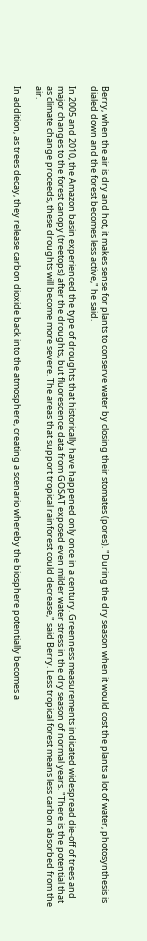Berry, when the air is dry and hot, it makes sense for plants to conserve water by closing their stomates (pores). "During the dry season when it would cost the plants a lot of water, photosynthesis is dialed down and the forest becomes less active," he said.

In 2005 and 2010, the Amazon basin experienced the type of droughts that historically have happened only once in a century. Greenness measurements indicated widespread die-off of trees and major changes to the forest canopy (treetops) after the droughts, but fluorescence data from GOSAT exposed even milder water stress in the dry season of normal years. "There is the potential that as climate change proceeds, these droughts will become more severe. The areas that support tropical rainforest could decrease," said Berry. Less tropical forest means less carbon absorbed from the air.

In addition, as trees decay, they release carbon dioxide back into the atmosphere, creating a scenario whereby the biosphere potentially becomes a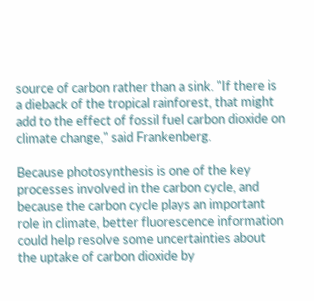source of carbon rather than a sink. "If there is a dieback of the tropical rainforest, that might add to the effect of fossil fuel carbon dioxide on climate change," said Frankenberg.

Because photosynthesis is one of the key processes involved in the carbon cycle, and because the carbon cycle plays an important role in climate, better fluorescence information could help resolve some uncertainties about the uptake of carbon dioxide by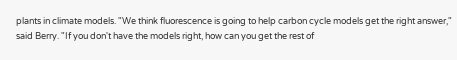plants in climate models. "We think fluorescence is going to help carbon cycle models get the right answer," said Berry. "If you don't have the models right, how can you get the rest of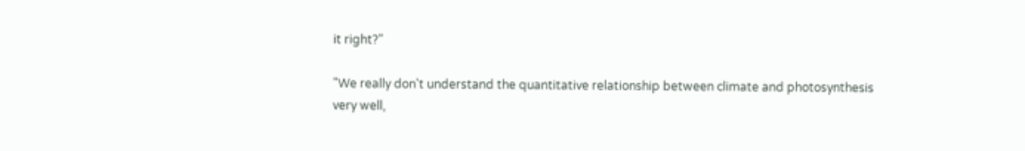it right?"

"We really don't understand the quantitative relationship between climate and photosynthesis very well,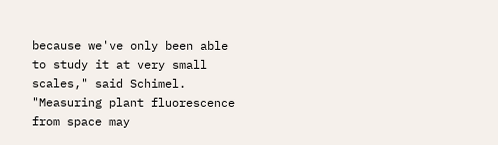because we've only been able to study it at very small scales," said Schimel. "Measuring plant fluorescence from space may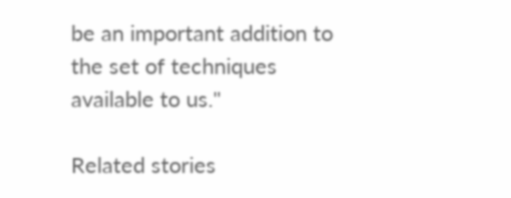be an important addition to the set of techniques available to us."

Related stories